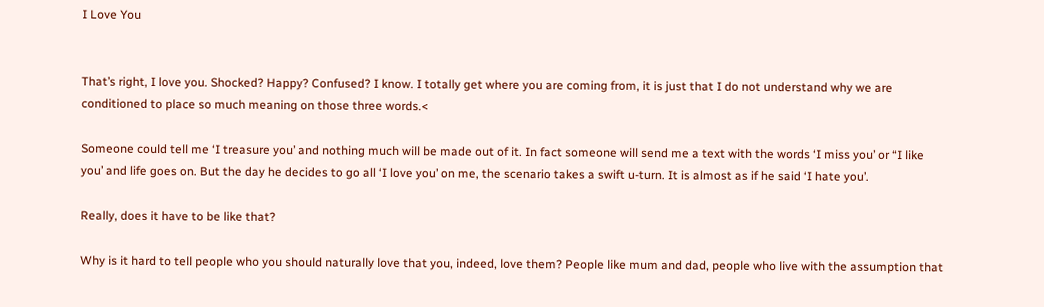I Love You


That’s right, I love you. Shocked? Happy? Confused? I know. I totally get where you are coming from, it is just that I do not understand why we are conditioned to place so much meaning on those three words.<

Someone could tell me ‘I treasure you’ and nothing much will be made out of it. In fact someone will send me a text with the words ‘I miss you’ or “I like you’ and life goes on. But the day he decides to go all ‘I love you’ on me, the scenario takes a swift u-turn. It is almost as if he said ‘I hate you’.

Really, does it have to be like that?

Why is it hard to tell people who you should naturally love that you, indeed, love them? People like mum and dad, people who live with the assumption that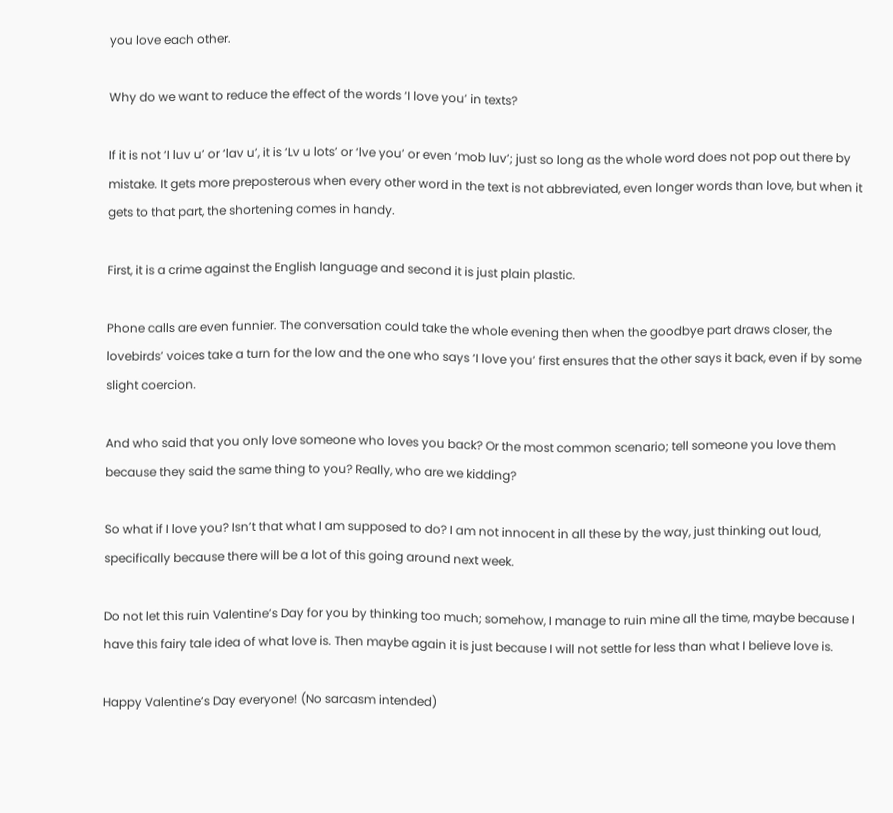you love each other.

Why do we want to reduce the effect of the words ‘I love you’ in texts?

If it is not ‘I luv u’ or ‘lav u’, it is ‘Lv u lots’ or ‘lve you’ or even ‘mob luv’; just so long as the whole word does not pop out there by mistake. It gets more preposterous when every other word in the text is not abbreviated, even longer words than love, but when it gets to that part, the shortening comes in handy.

First, it is a crime against the English language and second it is just plain plastic.

Phone calls are even funnier. The conversation could take the whole evening then when the goodbye part draws closer, the lovebirds’ voices take a turn for the low and the one who says ‘I love you’ first ensures that the other says it back, even if by some slight coercion.

And who said that you only love someone who loves you back? Or the most common scenario; tell someone you love them because they said the same thing to you? Really, who are we kidding?

So what if I love you? Isn’t that what I am supposed to do? I am not innocent in all these by the way, just thinking out loud, specifically because there will be a lot of this going around next week.

Do not let this ruin Valentine’s Day for you by thinking too much; somehow, I manage to ruin mine all the time, maybe because I have this fairy tale idea of what love is. Then maybe again it is just because I will not settle for less than what I believe love is.

Happy Valentine’s Day everyone! (No sarcasm intended)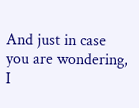And just in case you are wondering, I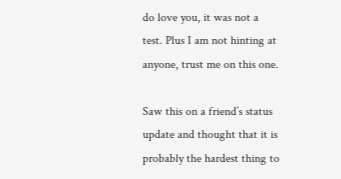do love you, it was not a test. Plus I am not hinting at anyone, trust me on this one.

Saw this on a friend’s status update and thought that it is probably the hardest thing to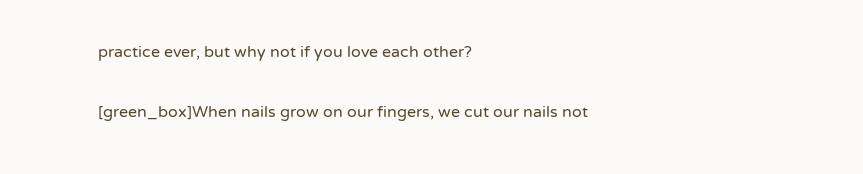practice ever, but why not if you love each other?

[green_box]When nails grow on our fingers, we cut our nails not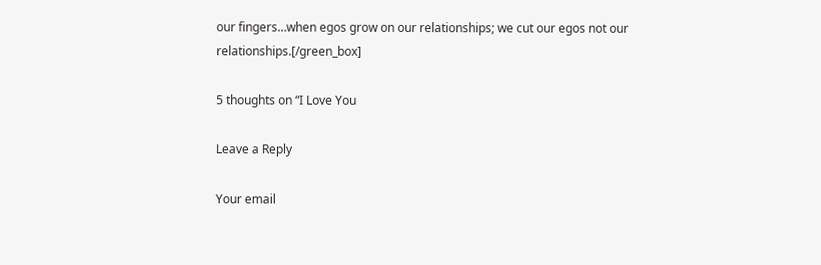our fingers…when egos grow on our relationships; we cut our egos not our relationships.[/green_box]

5 thoughts on “I Love You

Leave a Reply

Your email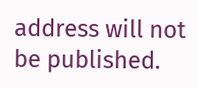address will not be published.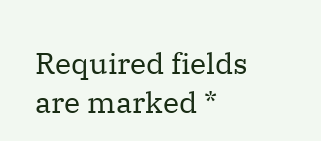Required fields are marked *